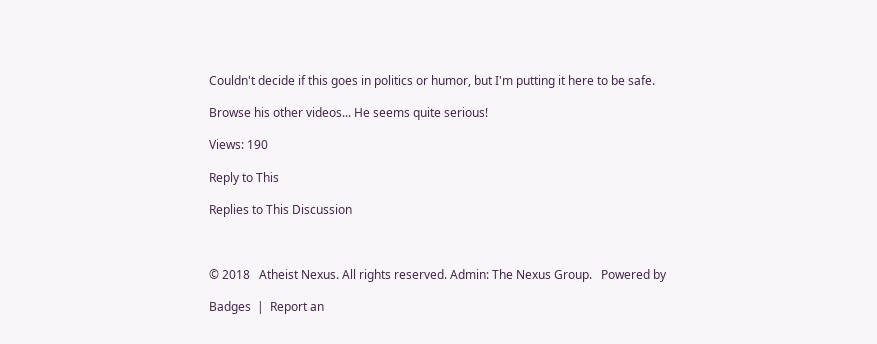Couldn't decide if this goes in politics or humor, but I'm putting it here to be safe.

Browse his other videos... He seems quite serious!

Views: 190

Reply to This

Replies to This Discussion



© 2018   Atheist Nexus. All rights reserved. Admin: The Nexus Group.   Powered by

Badges  |  Report an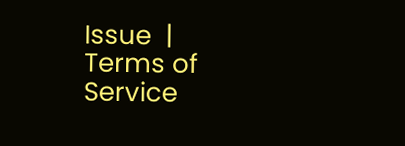Issue  |  Terms of Service